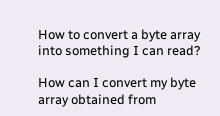How to convert a byte array into something I can read?

How can I convert my byte array obtained from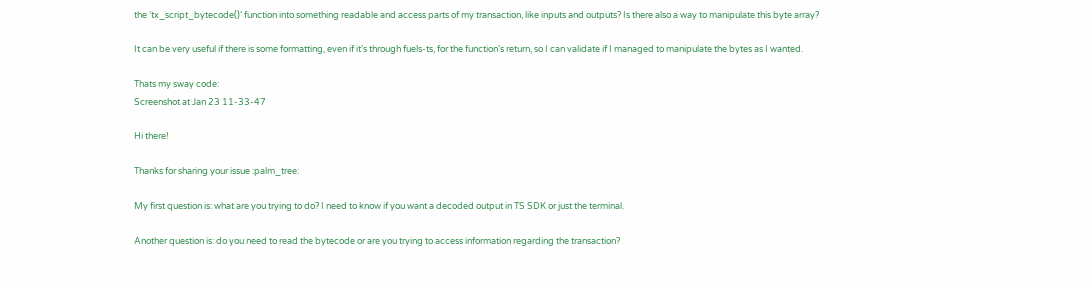the ‘tx_script_bytecode()’ function into something readable and access parts of my transaction, like inputs and outputs? Is there also a way to manipulate this byte array?

It can be very useful if there is some formatting, even if it’s through fuels-ts, for the function’s return, so I can validate if I managed to manipulate the bytes as I wanted.

Thats my sway code:
Screenshot at Jan 23 11-33-47

Hi there!

Thanks for sharing your issue :palm_tree:

My first question is: what are you trying to do? I need to know if you want a decoded output in TS SDK or just the terminal.

Another question is: do you need to read the bytecode or are you trying to access information regarding the transaction?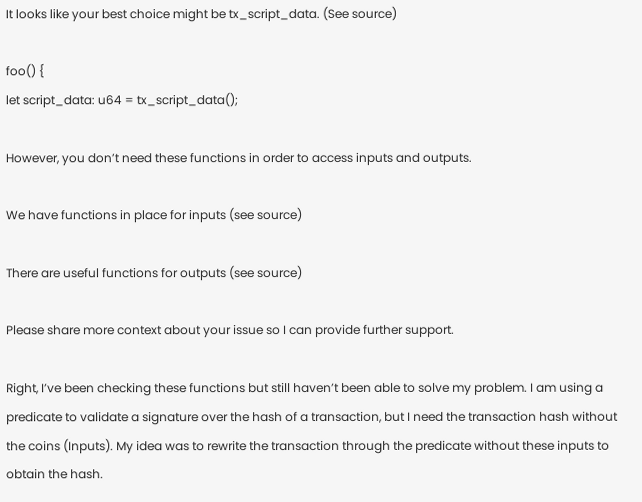It looks like your best choice might be tx_script_data. (See source)

foo() {
let script_data: u64 = tx_script_data();

However, you don’t need these functions in order to access inputs and outputs.

We have functions in place for inputs (see source)

There are useful functions for outputs (see source)

Please share more context about your issue so I can provide further support.

Right, I’ve been checking these functions but still haven’t been able to solve my problem. I am using a predicate to validate a signature over the hash of a transaction, but I need the transaction hash without the coins (Inputs). My idea was to rewrite the transaction through the predicate without these inputs to obtain the hash.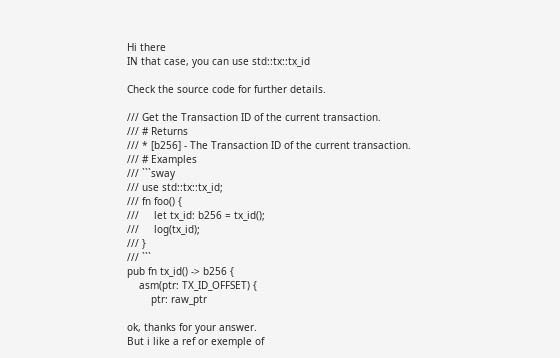Hi there
IN that case, you can use std::tx::tx_id

Check the source code for further details.

/// Get the Transaction ID of the current transaction.
/// # Returns
/// * [b256] - The Transaction ID of the current transaction.
/// # Examples
/// ```sway
/// use std::tx::tx_id;
/// fn foo() {
///     let tx_id: b256 = tx_id();
///     log(tx_id);
/// }
/// ```
pub fn tx_id() -> b256 {
    asm(ptr: TX_ID_OFFSET) {
        ptr: raw_ptr

ok, thanks for your answer.
But i like a ref or exemple of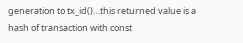generation to tx_id()…this returned value is a hash of transaction with const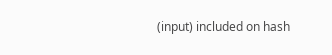(input) included on hash